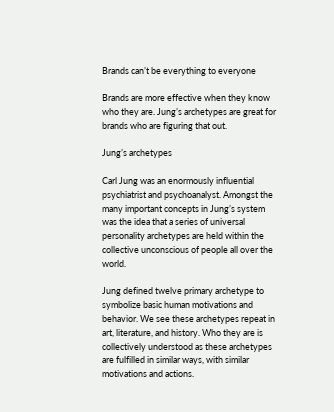Brands can’t be everything to everyone

Brands are more effective when they know who they are. Jung’s archetypes are great for brands who are figuring that out.

Jung’s archetypes

Carl Jung was an enormously influential psychiatrist and psychoanalyst. Amongst the many important concepts in Jung’s system was the idea that a series of universal personality archetypes are held within the collective unconscious of people all over the world.

Jung defined twelve primary archetype to symbolize basic human motivations and behavior. We see these archetypes repeat in art, literature, and history. Who they are is collectively understood as these archetypes are fulfilled in similar ways, with similar motivations and actions.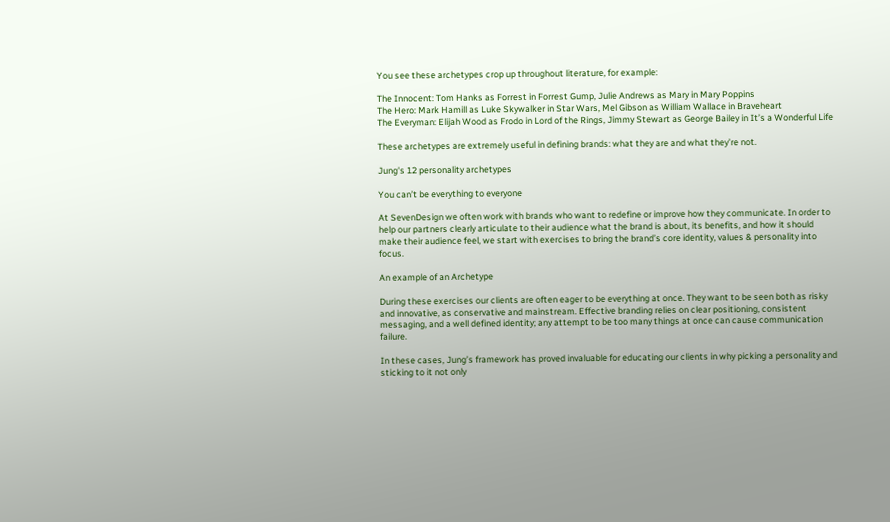You see these archetypes crop up throughout literature, for example:

The Innocent: Tom Hanks as Forrest in Forrest Gump, Julie Andrews as Mary in Mary Poppins
The Hero: Mark Hamill as Luke Skywalker in Star Wars, Mel Gibson as William Wallace in Braveheart
The Everyman: Elijah Wood as Frodo in Lord of the Rings, Jimmy Stewart as George Bailey in It’s a Wonderful Life

These archetypes are extremely useful in defining brands: what they are and what they’re not.

Jung's 12 personality archetypes

You can’t be everything to everyone

At SevenDesign we often work with brands who want to redefine or improve how they communicate. In order to help our partners clearly articulate to their audience what the brand is about, its benefits, and how it should make their audience feel, we start with exercises to bring the brand’s core identity, values & personality into focus.

An example of an Archetype

During these exercises our clients are often eager to be everything at once. They want to be seen both as risky and innovative, as conservative and mainstream. Effective branding relies on clear positioning, consistent messaging, and a well defined identity; any attempt to be too many things at once can cause communication failure.

In these cases, Jung’s framework has proved invaluable for educating our clients in why picking a personality and sticking to it not only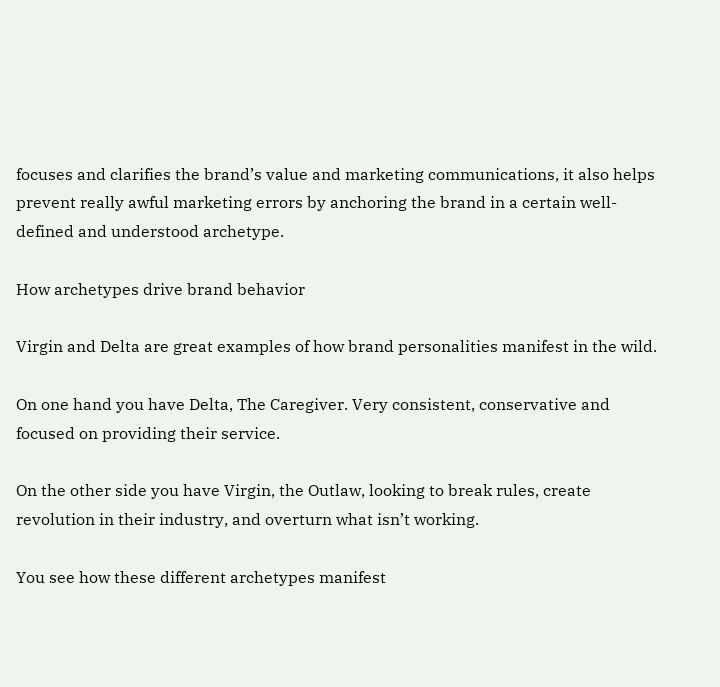focuses and clarifies the brand’s value and marketing communications, it also helps prevent really awful marketing errors by anchoring the brand in a certain well-defined and understood archetype.

How archetypes drive brand behavior

Virgin and Delta are great examples of how brand personalities manifest in the wild.

On one hand you have Delta, The Caregiver. Very consistent, conservative and focused on providing their service.

On the other side you have Virgin, the Outlaw, looking to break rules, create revolution in their industry, and overturn what isn’t working.

You see how these different archetypes manifest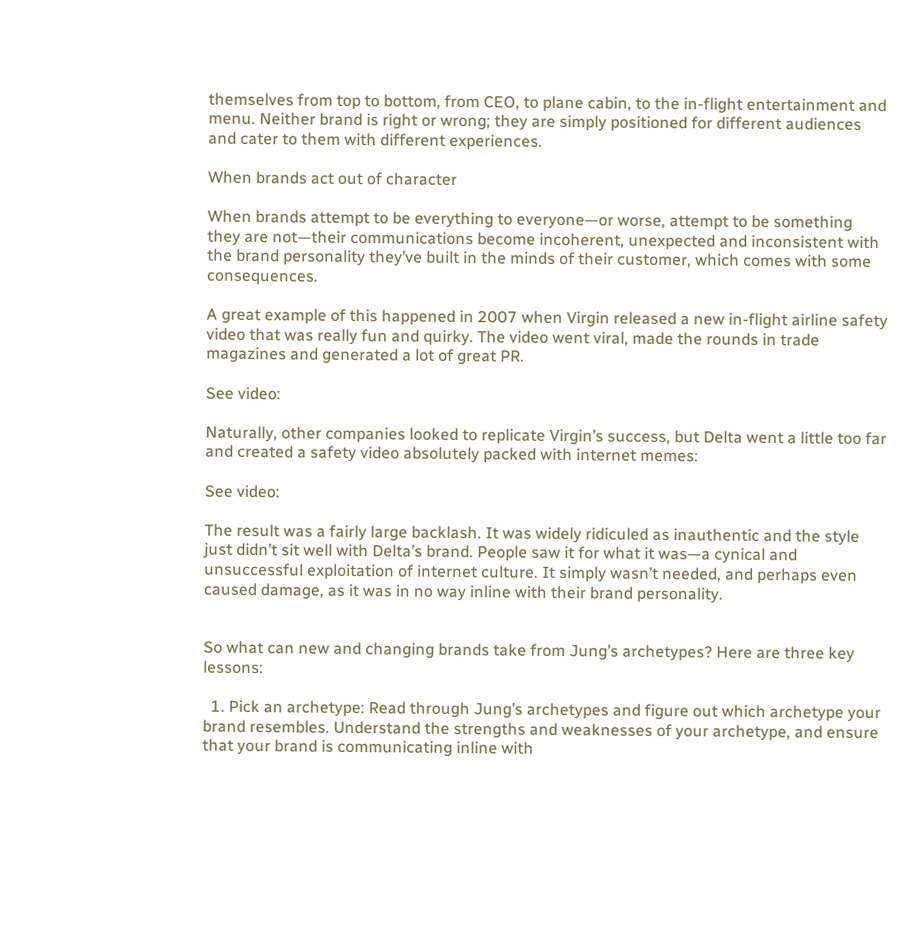themselves from top to bottom, from CEO, to plane cabin, to the in-flight entertainment and menu. Neither brand is right or wrong; they are simply positioned for different audiences and cater to them with different experiences.

When brands act out of character

When brands attempt to be everything to everyone—or worse, attempt to be something they are not—their communications become incoherent, unexpected and inconsistent with the brand personality they’ve built in the minds of their customer, which comes with some consequences.

A great example of this happened in 2007 when Virgin released a new in-flight airline safety video that was really fun and quirky. The video went viral, made the rounds in trade magazines and generated a lot of great PR.

See video:

Naturally, other companies looked to replicate Virgin’s success, but Delta went a little too far and created a safety video absolutely packed with internet memes:

See video:

The result was a fairly large backlash. It was widely ridiculed as inauthentic and the style just didn’t sit well with Delta’s brand. People saw it for what it was—a cynical and unsuccessful exploitation of internet culture. It simply wasn’t needed, and perhaps even caused damage, as it was in no way inline with their brand personality.


So what can new and changing brands take from Jung’s archetypes? Here are three key lessons:

  1. Pick an archetype: Read through Jung’s archetypes and figure out which archetype your brand resembles. Understand the strengths and weaknesses of your archetype, and ensure that your brand is communicating inline with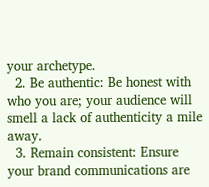your archetype.
  2. Be authentic: Be honest with who you are; your audience will smell a lack of authenticity a mile away.
  3. Remain consistent: Ensure your brand communications are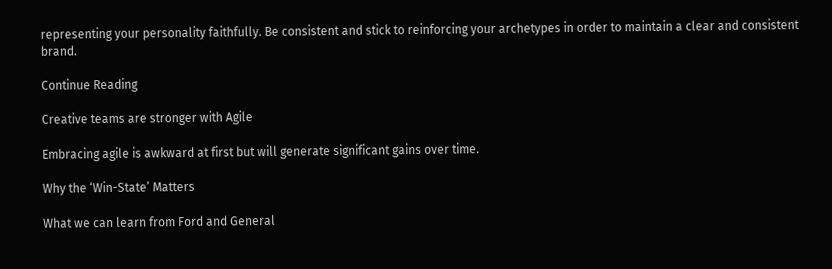representing your personality faithfully. Be consistent and stick to reinforcing your archetypes in order to maintain a clear and consistent brand.

Continue Reading

Creative teams are stronger with Agile

Embracing agile is awkward at first but will generate significant gains over time.

Why the ‘Win-State’ Matters

What we can learn from Ford and General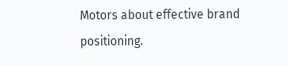Motors about effective brand positioning.